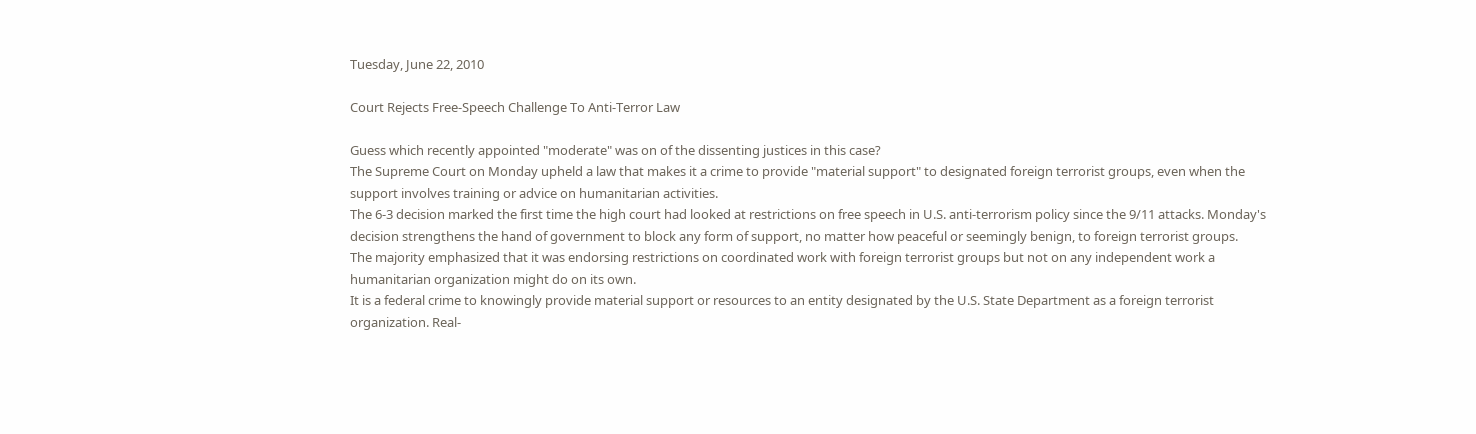Tuesday, June 22, 2010

Court Rejects Free-Speech Challenge To Anti-Terror Law

Guess which recently appointed "moderate" was on of the dissenting justices in this case?
The Supreme Court on Monday upheld a law that makes it a crime to provide "material support" to designated foreign terrorist groups, even when the support involves training or advice on humanitarian activities.
The 6-3 decision marked the first time the high court had looked at restrictions on free speech in U.S. anti-terrorism policy since the 9/11 attacks. Monday's decision strengthens the hand of government to block any form of support, no matter how peaceful or seemingly benign, to foreign terrorist groups.
The majority emphasized that it was endorsing restrictions on coordinated work with foreign terrorist groups but not on any independent work a humanitarian organization might do on its own.
It is a federal crime to knowingly provide material support or resources to an entity designated by the U.S. State Department as a foreign terrorist organization. Real-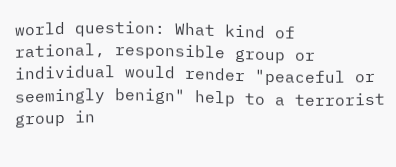world question: What kind of rational, responsible group or individual would render "peaceful or seemingly benign" help to a terrorist group in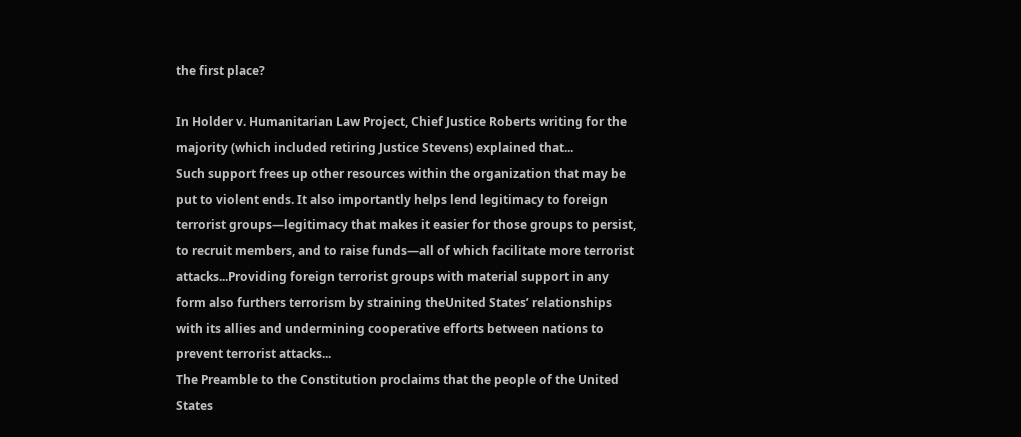the first place?

In Holder v. Humanitarian Law Project, Chief Justice Roberts writing for the majority (which included retiring Justice Stevens) explained that...
Such support frees up other resources within the organization that may be put to violent ends. It also importantly helps lend legitimacy to foreign terrorist groups—legitimacy that makes it easier for those groups to persist, to recruit members, and to raise funds—all of which facilitate more terrorist attacks...Providing foreign terrorist groups with material support in any form also furthers terrorism by straining theUnited States’ relationships with its allies and undermining cooperative efforts between nations to prevent terrorist attacks...
The Preamble to the Constitution proclaims that the people of the United States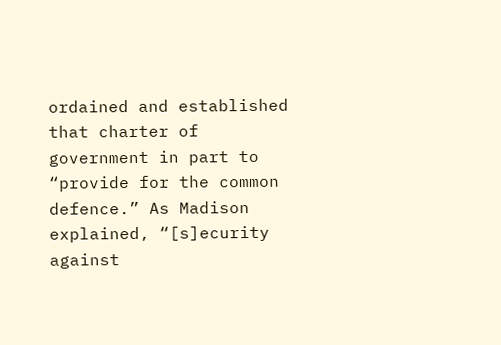ordained and established that charter of government in part to “provide for the common defence.” As Madison explained, “[s]ecurity against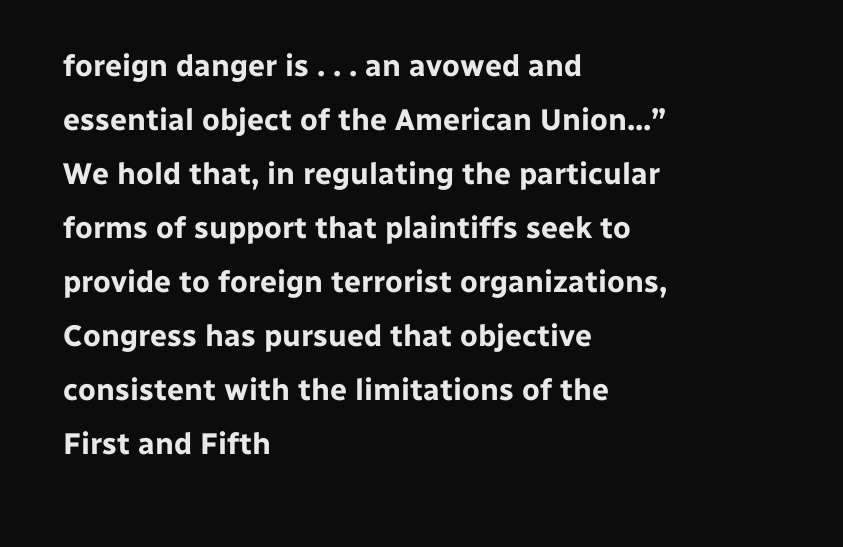foreign danger is . . . an avowed and essential object of the American Union...” We hold that, in regulating the particular forms of support that plaintiffs seek to provide to foreign terrorist organizations, Congress has pursued that objective consistent with the limitations of the First and Fifth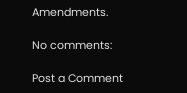Amendments.

No comments:

Post a Comment